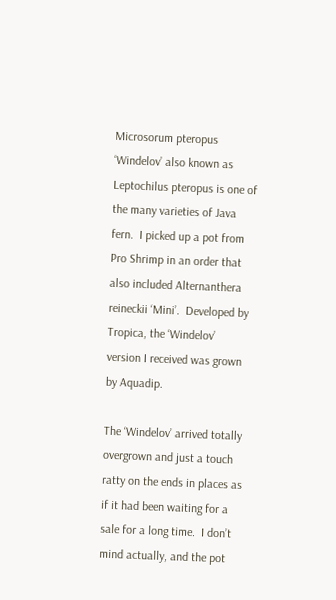Microsorum pteropus ‘Windelov’ also known as Leptochilus pteropus is one of the many varieties of Java fern.  I picked up a pot from Pro Shrimp in an order that also included Alternanthera reineckii ‘Mini’.  Developed by Tropica, the ‘Windelov’ version I received was grown by Aquadip.

The ‘Windelov’ arrived totally overgrown and just a touch ratty on the ends in places as if it had been waiting for a sale for a long time.  I don’t mind actually, and the pot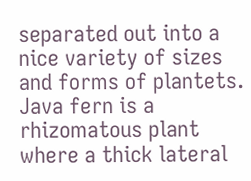separated out into a nice variety of sizes and forms of plantets.  Java fern is a rhizomatous plant where a thick lateral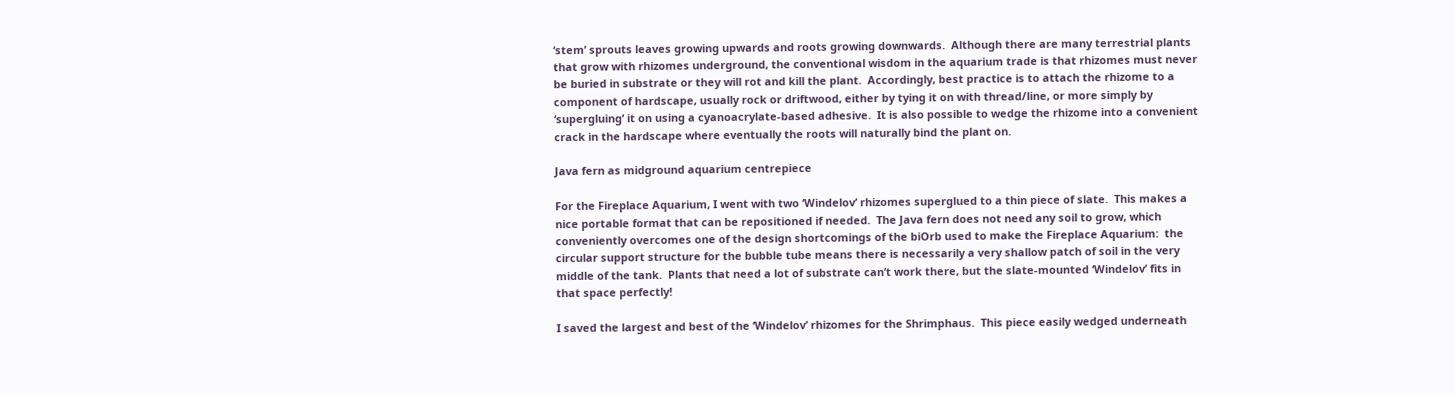‘stem’ sprouts leaves growing upwards and roots growing downwards.  Although there are many terrestrial plants that grow with rhizomes underground, the conventional wisdom in the aquarium trade is that rhizomes must never be buried in substrate or they will rot and kill the plant.  Accordingly, best practice is to attach the rhizome to a component of hardscape, usually rock or driftwood, either by tying it on with thread/line, or more simply by ‘supergluing’ it on using a cyanoacrylate-based adhesive.  It is also possible to wedge the rhizome into a convenient crack in the hardscape where eventually the roots will naturally bind the plant on.

Java fern as midground aquarium centrepiece

For the Fireplace Aquarium, I went with two ‘Windelov’ rhizomes superglued to a thin piece of slate.  This makes a nice portable format that can be repositioned if needed.  The Java fern does not need any soil to grow, which conveniently overcomes one of the design shortcomings of the biOrb used to make the Fireplace Aquarium:  the circular support structure for the bubble tube means there is necessarily a very shallow patch of soil in the very middle of the tank.  Plants that need a lot of substrate can’t work there, but the slate-mounted ‘Windelov’ fits in that space perfectly!

I saved the largest and best of the ‘Windelov’ rhizomes for the Shrimphaus.  This piece easily wedged underneath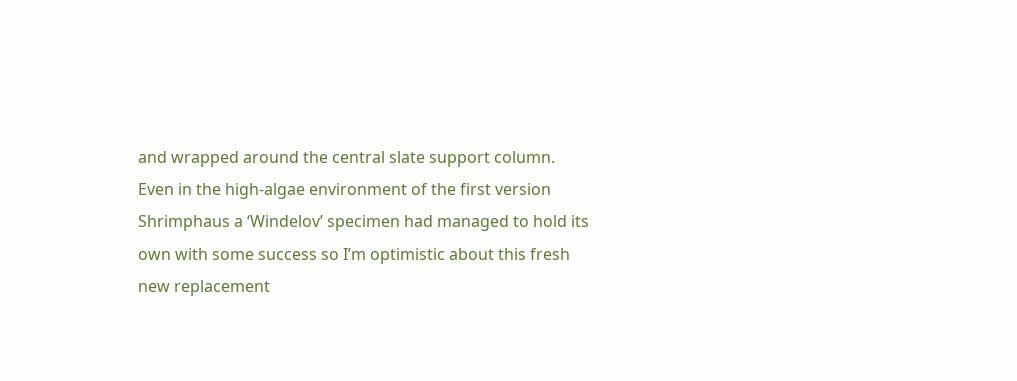and wrapped around the central slate support column.  Even in the high-algae environment of the first version Shrimphaus a ‘Windelov’ specimen had managed to hold its own with some success so I’m optimistic about this fresh new replacement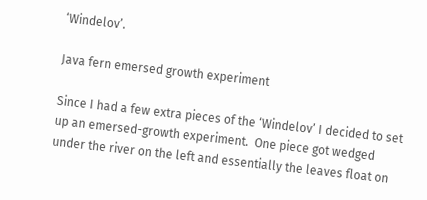‘Windelov’.

Java fern emersed growth experiment

Since I had a few extra pieces of the ‘Windelov’ I decided to set up an emersed-growth experiment.  One piece got wedged under the river on the left and essentially the leaves float on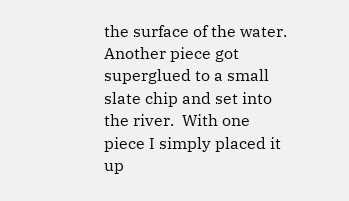the surface of the water.  Another piece got superglued to a small slate chip and set into the river.  With one piece I simply placed it up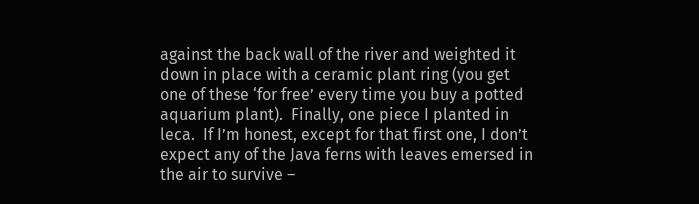against the back wall of the river and weighted it down in place with a ceramic plant ring (you get one of these ‘for free’ every time you buy a potted aquarium plant).  Finally, one piece I planted in leca.  If I’m honest, except for that first one, I don’t expect any of the Java ferns with leaves emersed in the air to survive –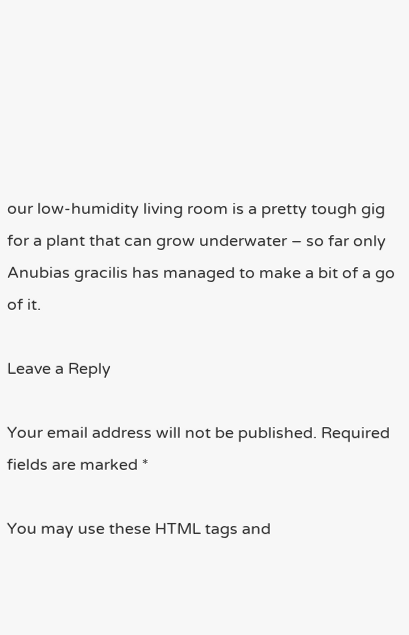our low-humidity living room is a pretty tough gig for a plant that can grow underwater – so far only Anubias gracilis has managed to make a bit of a go of it.

Leave a Reply

Your email address will not be published. Required fields are marked *

You may use these HTML tags and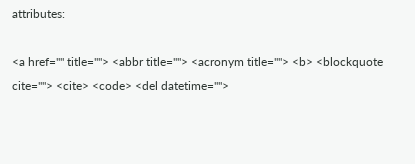attributes:

<a href="" title=""> <abbr title=""> <acronym title=""> <b> <blockquote cite=""> <cite> <code> <del datetime="">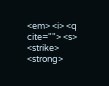<em> <i> <q cite=""> <s> <strike> <strong>